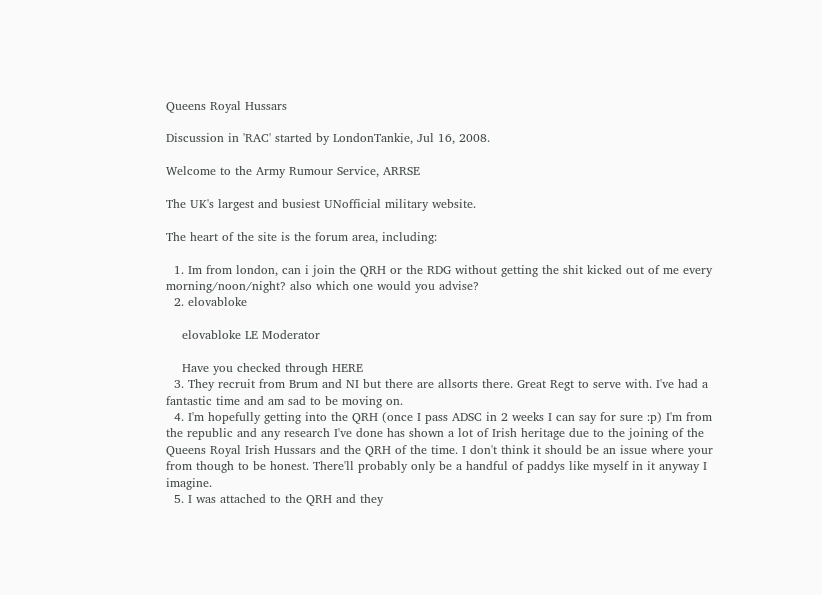Queens Royal Hussars

Discussion in 'RAC' started by LondonTankie, Jul 16, 2008.

Welcome to the Army Rumour Service, ARRSE

The UK's largest and busiest UNofficial military website.

The heart of the site is the forum area, including:

  1. Im from london, can i join the QRH or the RDG without getting the shit kicked out of me every morning/noon/night? also which one would you advise?
  2. elovabloke

    elovabloke LE Moderator

    Have you checked through HERE
  3. They recruit from Brum and NI but there are allsorts there. Great Regt to serve with. I've had a fantastic time and am sad to be moving on.
  4. I'm hopefully getting into the QRH (once I pass ADSC in 2 weeks I can say for sure :p) I'm from the republic and any research I've done has shown a lot of Irish heritage due to the joining of the Queens Royal Irish Hussars and the QRH of the time. I don't think it should be an issue where your from though to be honest. There'll probably only be a handful of paddys like myself in it anyway I imagine.
  5. I was attached to the QRH and they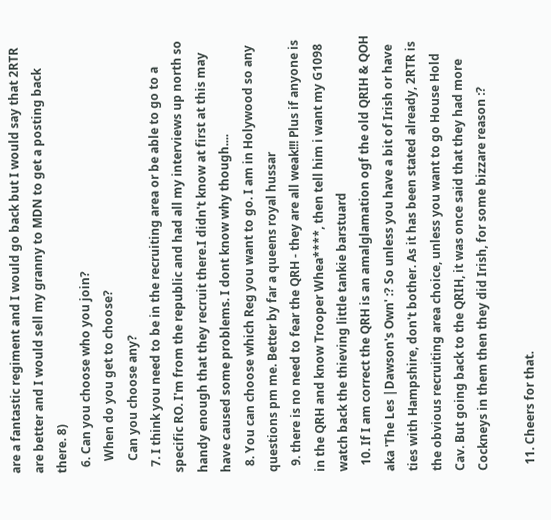are a fantastic regiment and I would go back but I would say that 2RTR are better and I would sell my granny to MDN to get a posting back there. 8)
  6. Can you choose who you join?
    When do you get to choose?
    Can you choose any?
  7. I think you need to be in the recruiting area or be able to go to a specific RO. I'm from the republic and had all my interviews up north so handy enough that they recruit there.I didn't know at first at this may have caused some problems. I dont know why though....
  8. You can choose which Reg you want to go. I am in Holywood so any questions pm me. Better by far a queens royal hussar
  9. there is no need to fear the QRH - they are all weak!!! Plus if anyone is in the QRH and know Trooper Whea****, then tell him i want my G1098 watch back the thieving little tankie barstuard
  10. If I am correct the QRH is an amalglamation ogf the old QRIH & QOH aka 'The Les |Dawson's Own' :? So unless you have a bit of Irish or have ties with Hampshire, don't bother. As it has been stated already, 2RTR is the obvious recruiting area choice, unless you want to go House Hold Cav. But going back to the QRIH, it was once said that they had more Cockneys in them then they did Irish, for some bizzare reason :?

  11. Cheers for that.